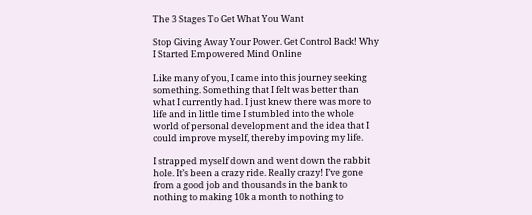The 3 Stages To Get What You Want

Stop Giving Away Your Power. Get Control Back! Why I Started Empowered Mind Online

Like many of you, I came into this journey seeking something. Something that I felt was better than what I currently had. I just knew there was more to life and in little time I stumbled into the whole world of personal development and the idea that I could improve myself, thereby impoving my life.

I strapped myself down and went down the rabbit hole. It’s been a crazy ride. Really crazy! I’ve gone from a good job and thousands in the bank to nothing to making 10k a month to nothing to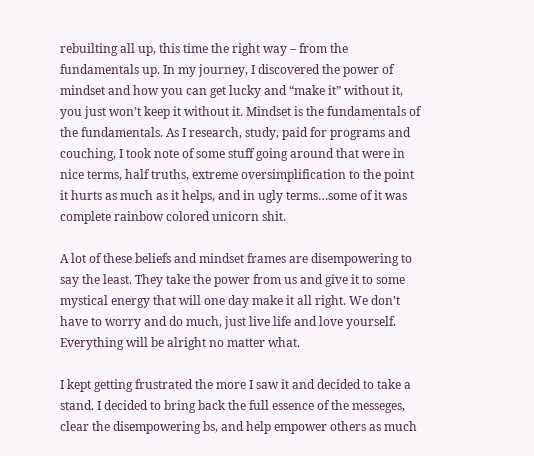rebuilting all up, this time the right way – from the fundamentals up. In my journey, I discovered the power of mindset and how you can get lucky and “make it” without it, you just won’t keep it without it. Mindset is the fundamentals of the fundamentals. As I research, study, paid for programs and couching, I took note of some stuff going around that were in nice terms, half truths, extreme oversimplification to the point it hurts as much as it helps, and in ugly terms…some of it was complete rainbow colored unicorn shit.

A lot of these beliefs and mindset frames are disempowering to say the least. They take the power from us and give it to some mystical energy that will one day make it all right. We don’t have to worry and do much, just live life and love yourself. Everything will be alright no matter what.

I kept getting frustrated the more I saw it and decided to take a stand. I decided to bring back the full essence of the messeges, clear the disempowering bs, and help empower others as much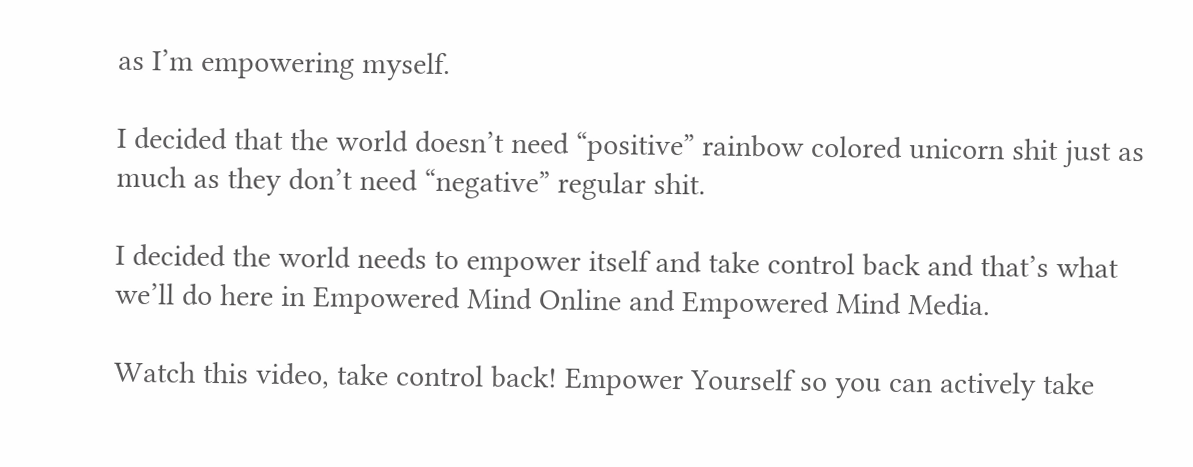as I’m empowering myself.

I decided that the world doesn’t need “positive” rainbow colored unicorn shit just as much as they don’t need “negative” regular shit.

I decided the world needs to empower itself and take control back and that’s what we’ll do here in Empowered Mind Online and Empowered Mind Media.

Watch this video, take control back! Empower Yourself so you can actively take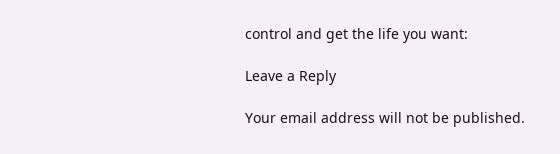control and get the life you want:

Leave a Reply

Your email address will not be published.